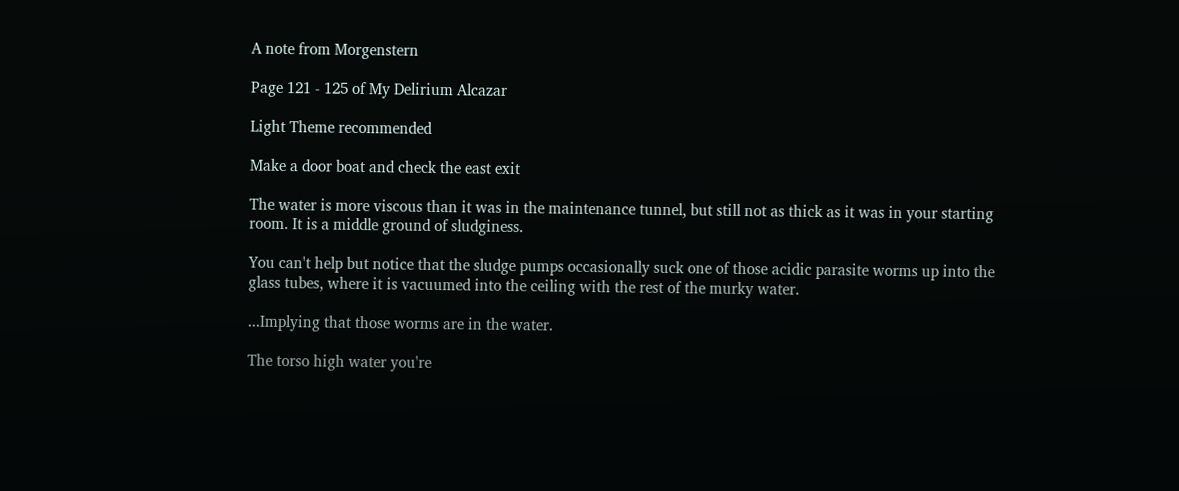A note from Morgenstern

Page 121 - 125 of My Delirium Alcazar

Light Theme recommended

Make a door boat and check the east exit

The water is more viscous than it was in the maintenance tunnel, but still not as thick as it was in your starting room. It is a middle ground of sludginess.

You can't help but notice that the sludge pumps occasionally suck one of those acidic parasite worms up into the glass tubes, where it is vacuumed into the ceiling with the rest of the murky water.

...Implying that those worms are in the water.

The torso high water you're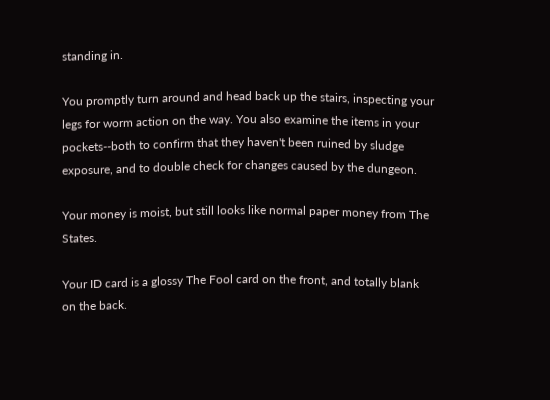standing in.

You promptly turn around and head back up the stairs, inspecting your legs for worm action on the way. You also examine the items in your pockets--both to confirm that they haven't been ruined by sludge exposure, and to double check for changes caused by the dungeon.

Your money is moist, but still looks like normal paper money from The States.

Your ID card is a glossy The Fool card on the front, and totally blank on the back.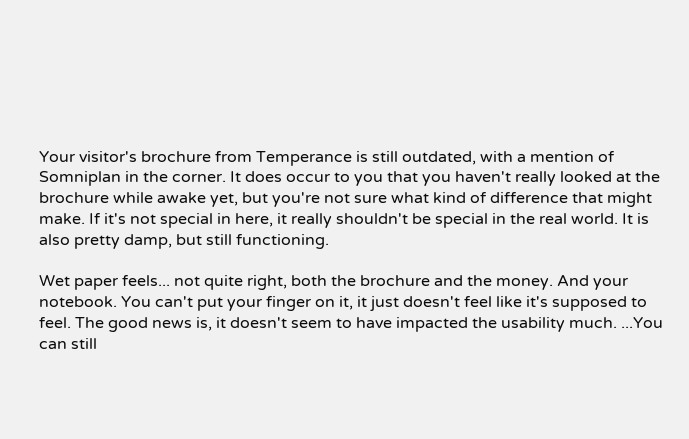Your visitor's brochure from Temperance is still outdated, with a mention of Somniplan in the corner. It does occur to you that you haven't really looked at the brochure while awake yet, but you're not sure what kind of difference that might make. If it's not special in here, it really shouldn't be special in the real world. It is also pretty damp, but still functioning.

Wet paper feels... not quite right, both the brochure and the money. And your notebook. You can't put your finger on it, it just doesn't feel like it's supposed to feel. The good news is, it doesn't seem to have impacted the usability much. ...You can still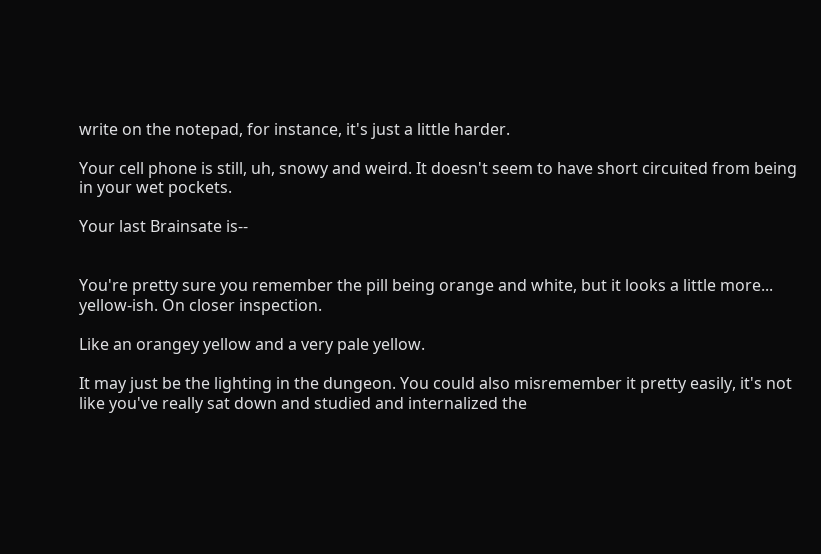write on the notepad, for instance, it's just a little harder.

Your cell phone is still, uh, snowy and weird. It doesn't seem to have short circuited from being in your wet pockets.

Your last Brainsate is--


You're pretty sure you remember the pill being orange and white, but it looks a little more... yellow-ish. On closer inspection.

Like an orangey yellow and a very pale yellow.

It may just be the lighting in the dungeon. You could also misremember it pretty easily, it's not like you've really sat down and studied and internalized the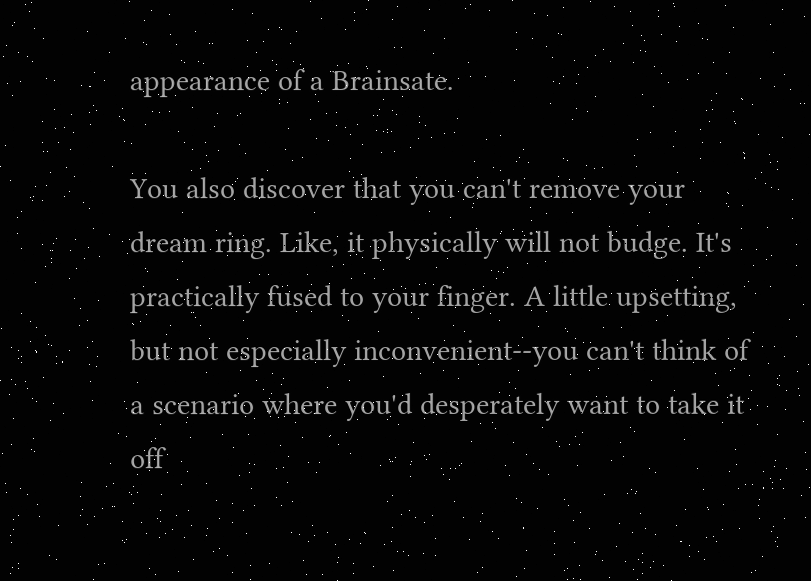appearance of a Brainsate.

You also discover that you can't remove your dream ring. Like, it physically will not budge. It's practically fused to your finger. A little upsetting, but not especially inconvenient--you can't think of a scenario where you'd desperately want to take it off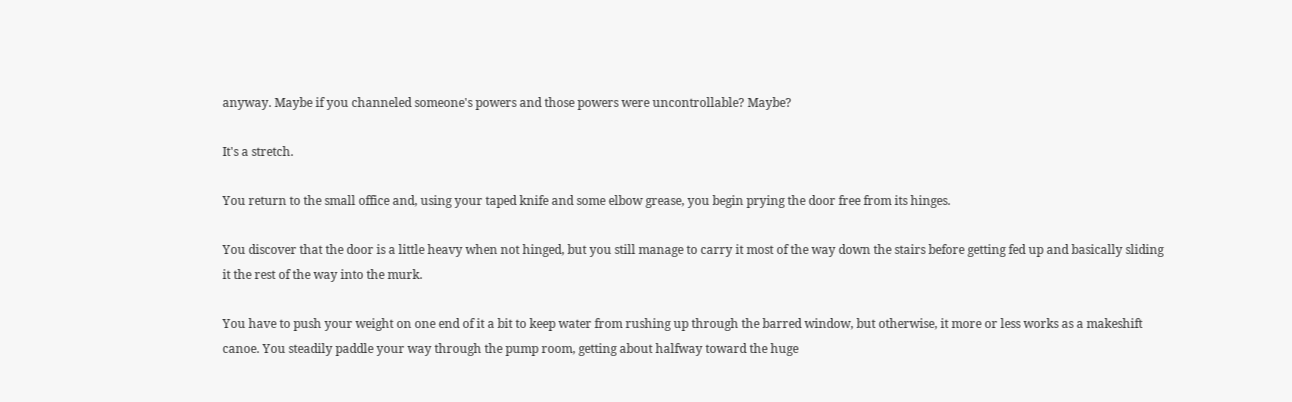anyway. Maybe if you channeled someone's powers and those powers were uncontrollable? Maybe?

It's a stretch.

You return to the small office and, using your taped knife and some elbow grease, you begin prying the door free from its hinges.

You discover that the door is a little heavy when not hinged, but you still manage to carry it most of the way down the stairs before getting fed up and basically sliding it the rest of the way into the murk.

You have to push your weight on one end of it a bit to keep water from rushing up through the barred window, but otherwise, it more or less works as a makeshift canoe. You steadily paddle your way through the pump room, getting about halfway toward the huge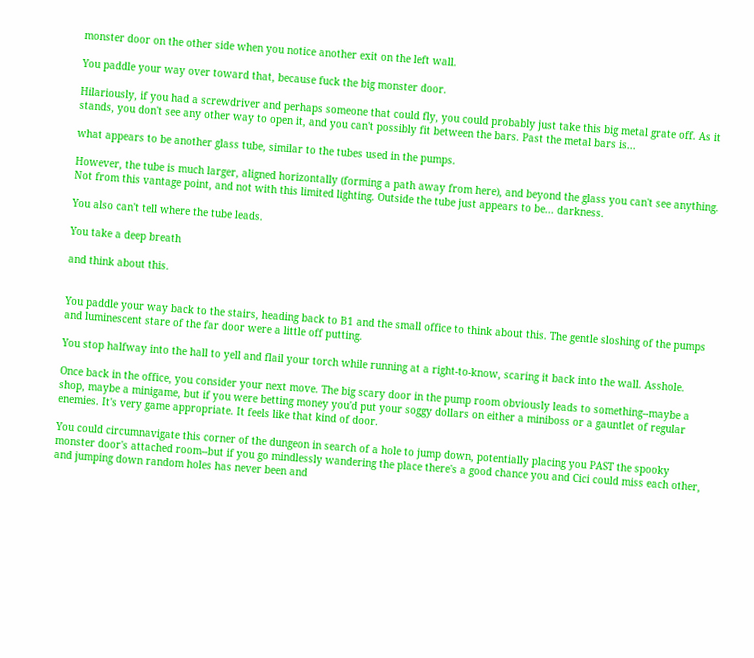monster door on the other side when you notice another exit on the left wall.

You paddle your way over toward that, because fuck the big monster door.

Hilariously, if you had a screwdriver and perhaps someone that could fly, you could probably just take this big metal grate off. As it stands, you don't see any other way to open it, and you can't possibly fit between the bars. Past the metal bars is...

what appears to be another glass tube, similar to the tubes used in the pumps.

However, the tube is much larger, aligned horizontally (forming a path away from here), and beyond the glass you can't see anything. Not from this vantage point, and not with this limited lighting. Outside the tube just appears to be... darkness.

You also can't tell where the tube leads.

You take a deep breath

and think about this.


You paddle your way back to the stairs, heading back to B1 and the small office to think about this. The gentle sloshing of the pumps and luminescent stare of the far door were a little off putting.

You stop halfway into the hall to yell and flail your torch while running at a right-to-know, scaring it back into the wall. Asshole.

Once back in the office, you consider your next move. The big scary door in the pump room obviously leads to something--maybe a shop, maybe a minigame, but if you were betting money you'd put your soggy dollars on either a miniboss or a gauntlet of regular enemies. It's very game appropriate. It feels like that kind of door.

You could circumnavigate this corner of the dungeon in search of a hole to jump down, potentially placing you PAST the spooky monster door's attached room--but if you go mindlessly wandering the place there's a good chance you and Cici could miss each other, and jumping down random holes has never been and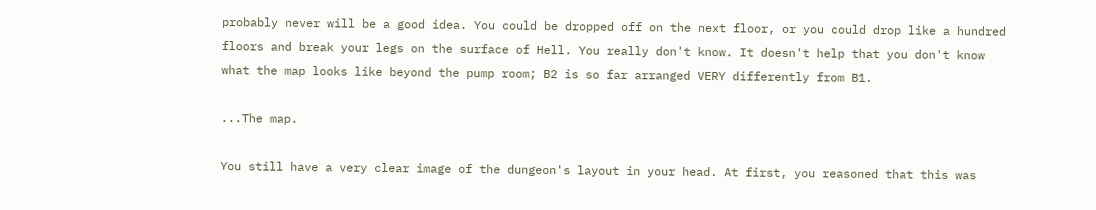probably never will be a good idea. You could be dropped off on the next floor, or you could drop like a hundred floors and break your legs on the surface of Hell. You really don't know. It doesn't help that you don't know what the map looks like beyond the pump room; B2 is so far arranged VERY differently from B1.

...The map.

You still have a very clear image of the dungeon's layout in your head. At first, you reasoned that this was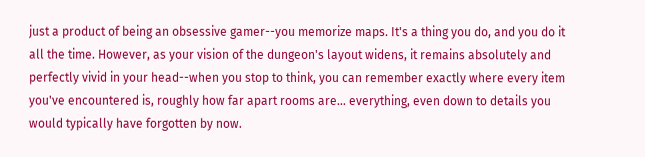just a product of being an obsessive gamer--you memorize maps. It's a thing you do, and you do it all the time. However, as your vision of the dungeon's layout widens, it remains absolutely and perfectly vivid in your head--when you stop to think, you can remember exactly where every item you've encountered is, roughly how far apart rooms are... everything, even down to details you would typically have forgotten by now.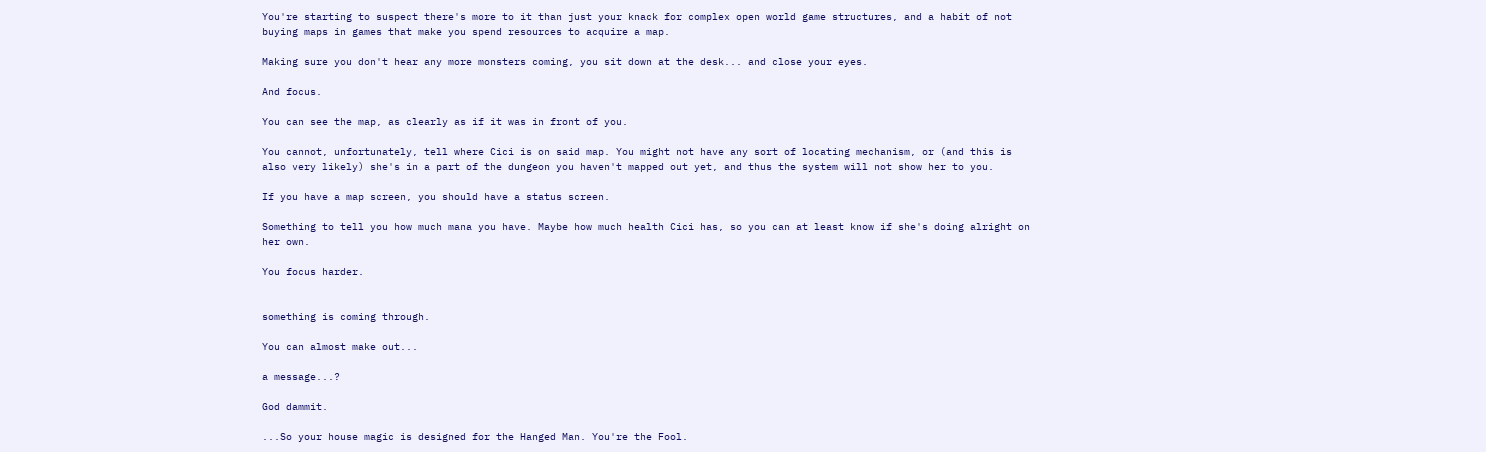You're starting to suspect there's more to it than just your knack for complex open world game structures, and a habit of not buying maps in games that make you spend resources to acquire a map.

Making sure you don't hear any more monsters coming, you sit down at the desk... and close your eyes.

And focus.

You can see the map, as clearly as if it was in front of you.

You cannot, unfortunately, tell where Cici is on said map. You might not have any sort of locating mechanism, or (and this is also very likely) she's in a part of the dungeon you haven't mapped out yet, and thus the system will not show her to you.

If you have a map screen, you should have a status screen.

Something to tell you how much mana you have. Maybe how much health Cici has, so you can at least know if she's doing alright on her own.

You focus harder.


something is coming through.

You can almost make out...

a message...?

God dammit.

...So your house magic is designed for the Hanged Man. You're the Fool.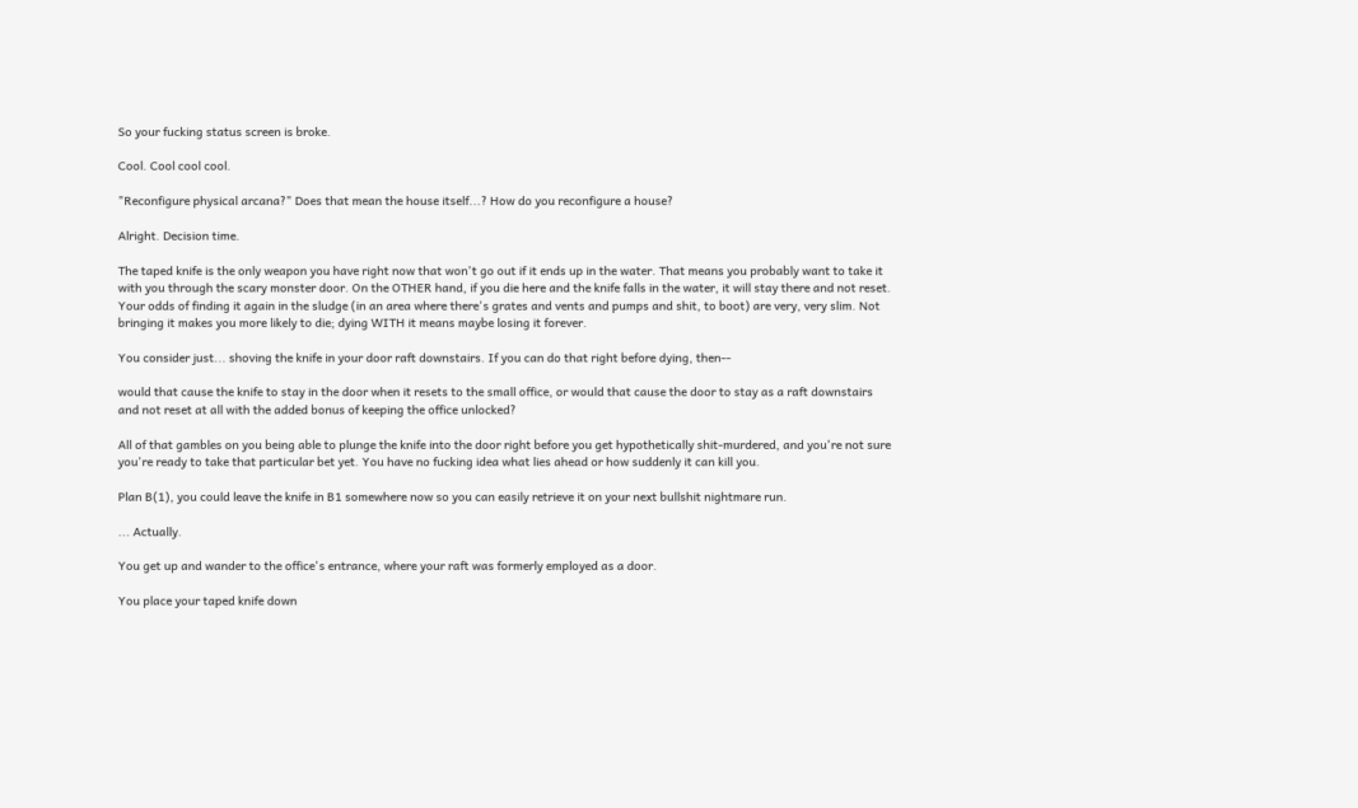So your fucking status screen is broke.

Cool. Cool cool cool.

"Reconfigure physical arcana?" Does that mean the house itself...? How do you reconfigure a house?

Alright. Decision time.

The taped knife is the only weapon you have right now that won't go out if it ends up in the water. That means you probably want to take it with you through the scary monster door. On the OTHER hand, if you die here and the knife falls in the water, it will stay there and not reset. Your odds of finding it again in the sludge (in an area where there's grates and vents and pumps and shit, to boot) are very, very slim. Not bringing it makes you more likely to die; dying WITH it means maybe losing it forever.

You consider just... shoving the knife in your door raft downstairs. If you can do that right before dying, then--

would that cause the knife to stay in the door when it resets to the small office, or would that cause the door to stay as a raft downstairs and not reset at all with the added bonus of keeping the office unlocked?

All of that gambles on you being able to plunge the knife into the door right before you get hypothetically shit-murdered, and you're not sure you're ready to take that particular bet yet. You have no fucking idea what lies ahead or how suddenly it can kill you.

Plan B(1), you could leave the knife in B1 somewhere now so you can easily retrieve it on your next bullshit nightmare run.

... Actually.

You get up and wander to the office's entrance, where your raft was formerly employed as a door.

You place your taped knife down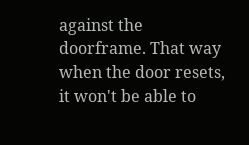against the doorframe. That way when the door resets, it won't be able to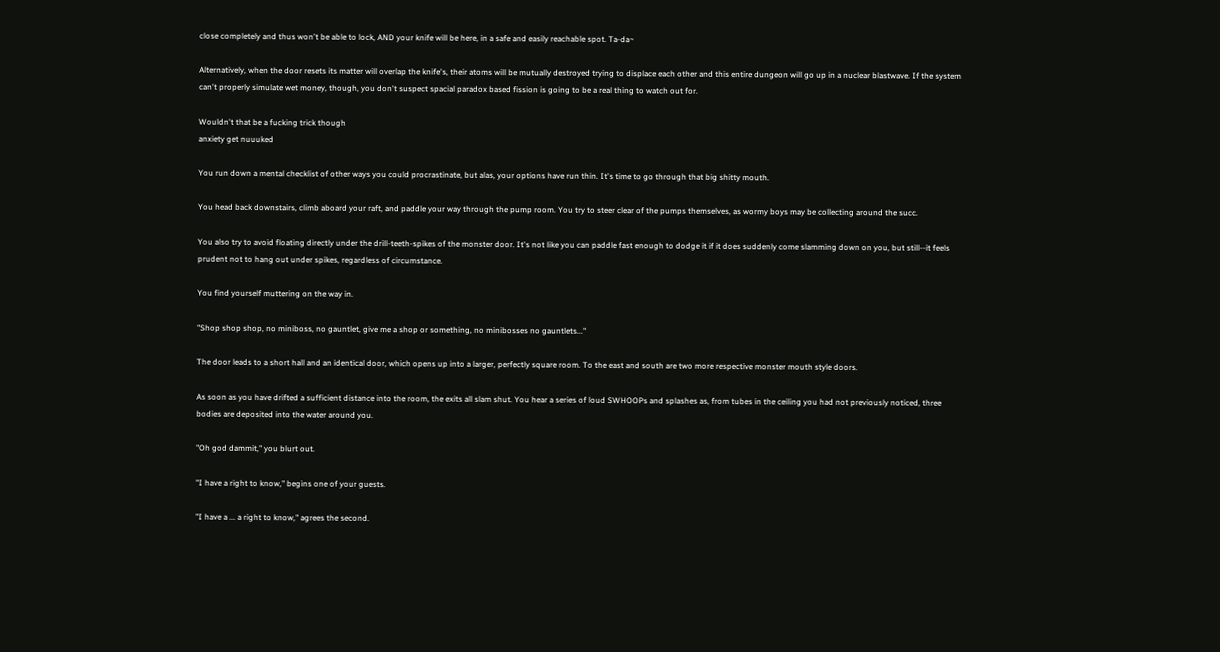close completely and thus won't be able to lock, AND your knife will be here, in a safe and easily reachable spot. Ta-da~

Alternatively, when the door resets its matter will overlap the knife's, their atoms will be mutually destroyed trying to displace each other and this entire dungeon will go up in a nuclear blastwave. If the system can't properly simulate wet money, though, you don't suspect spacial paradox based fission is going to be a real thing to watch out for.

Wouldn't that be a fucking trick though
anxiety get nuuuked

You run down a mental checklist of other ways you could procrastinate, but alas, your options have run thin. It's time to go through that big shitty mouth.

You head back downstairs, climb aboard your raft, and paddle your way through the pump room. You try to steer clear of the pumps themselves, as wormy boys may be collecting around the succ.

You also try to avoid floating directly under the drill-teeth-spikes of the monster door. It's not like you can paddle fast enough to dodge it if it does suddenly come slamming down on you, but still--it feels prudent not to hang out under spikes, regardless of circumstance.

You find yourself muttering on the way in.

"Shop shop shop, no miniboss, no gauntlet, give me a shop or something, no minibosses no gauntlets..."

The door leads to a short hall and an identical door, which opens up into a larger, perfectly square room. To the east and south are two more respective monster mouth style doors.

As soon as you have drifted a sufficient distance into the room, the exits all slam shut. You hear a series of loud SWHOOPs and splashes as, from tubes in the ceiling you had not previously noticed, three bodies are deposited into the water around you.

"Oh god dammit," you blurt out.

"I have a right to know," begins one of your guests.

"I have a ... a right to know," agrees the second.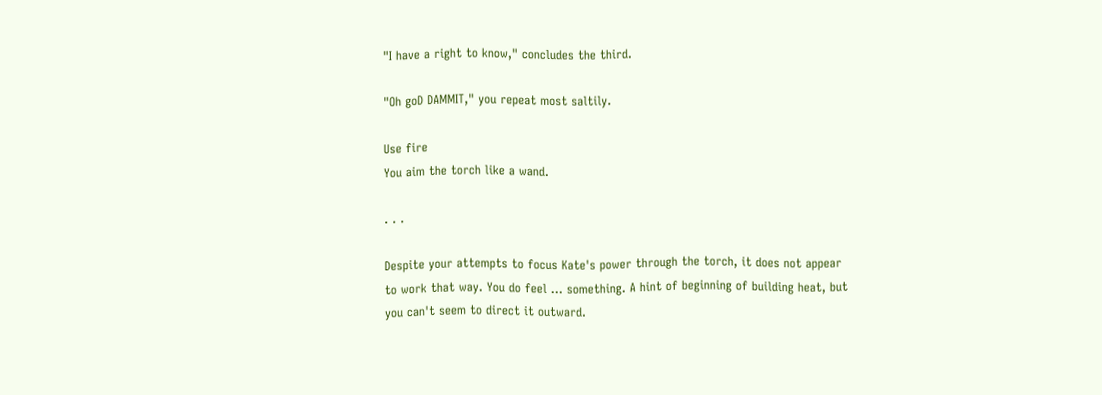"I have a right to know," concludes the third.

"Oh goD DAMMIT," you repeat most saltily.

Use fire
You aim the torch like a wand.

. . .

Despite your attempts to focus Kate's power through the torch, it does not appear to work that way. You do feel ... something. A hint of beginning of building heat, but you can't seem to direct it outward.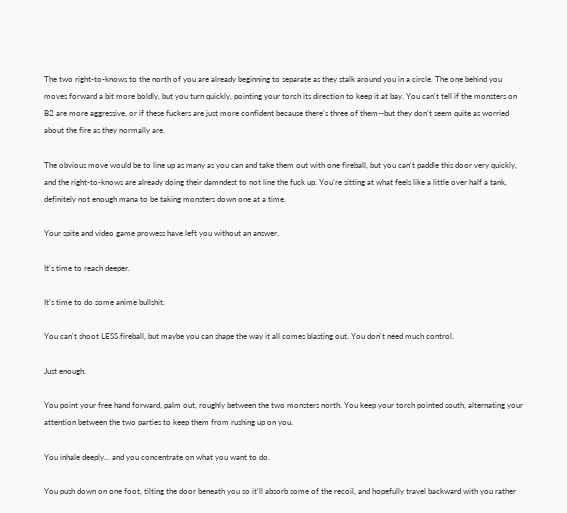The two right-to-knows to the north of you are already beginning to separate as they stalk around you in a circle. The one behind you moves forward a bit more boldly, but you turn quickly, pointing your torch its direction to keep it at bay. You can't tell if the monsters on B2 are more aggressive, or if these fuckers are just more confident because there's three of them--but they don't seem quite as worried about the fire as they normally are.

The obvious move would be to line up as many as you can and take them out with one fireball, but you can't paddle this door very quickly, and the right-to-knows are already doing their damndest to not line the fuck up. You're sitting at what feels like a little over half a tank, definitely not enough mana to be taking monsters down one at a time.

Your spite and video game prowess have left you without an answer.

It's time to reach deeper.

It's time to do some anime bullshit.

You can't shoot LESS fireball, but maybe you can shape the way it all comes blasting out. You don't need much control.

Just enough.

You point your free hand forward, palm out, roughly between the two monsters north. You keep your torch pointed south, alternating your attention between the two parties to keep them from rushing up on you.

You inhale deeply... and you concentrate on what you want to do.

You push down on one foot, tilting the door beneath you so it'll absorb some of the recoil, and hopefully travel backward with you rather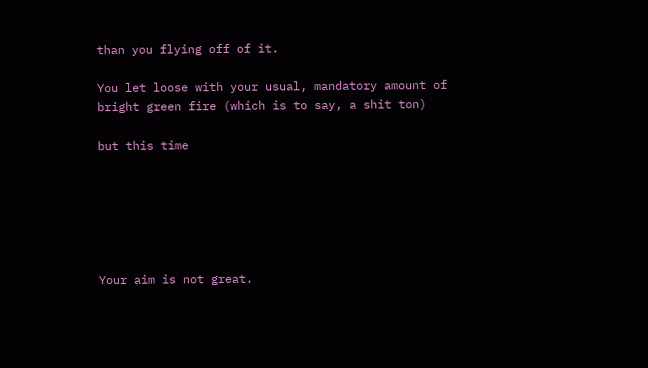than you flying off of it.

You let loose with your usual, mandatory amount of bright green fire (which is to say, a shit ton)

but this time






Your aim is not great.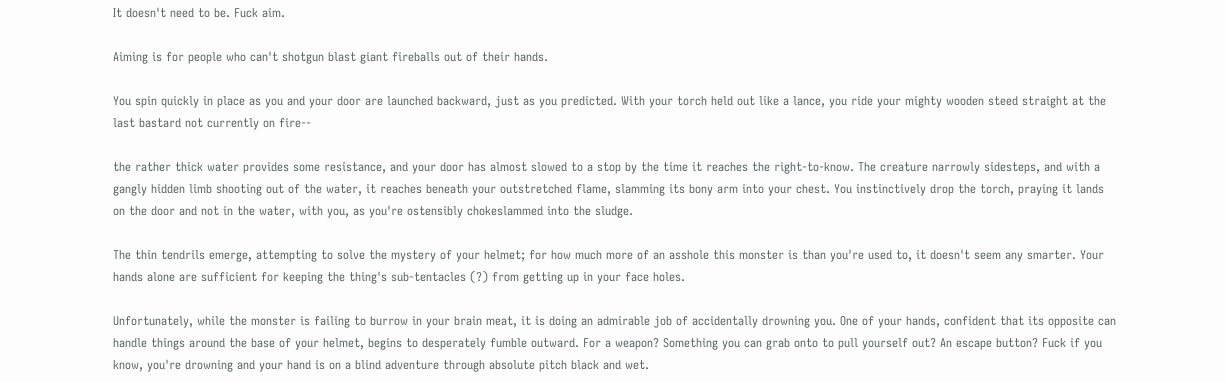It doesn't need to be. Fuck aim.

Aiming is for people who can't shotgun blast giant fireballs out of their hands.

You spin quickly in place as you and your door are launched backward, just as you predicted. With your torch held out like a lance, you ride your mighty wooden steed straight at the last bastard not currently on fire--

the rather thick water provides some resistance, and your door has almost slowed to a stop by the time it reaches the right-to-know. The creature narrowly sidesteps, and with a gangly hidden limb shooting out of the water, it reaches beneath your outstretched flame, slamming its bony arm into your chest. You instinctively drop the torch, praying it lands on the door and not in the water, with you, as you're ostensibly chokeslammed into the sludge.

The thin tendrils emerge, attempting to solve the mystery of your helmet; for how much more of an asshole this monster is than you're used to, it doesn't seem any smarter. Your hands alone are sufficient for keeping the thing's sub-tentacles (?) from getting up in your face holes.

Unfortunately, while the monster is failing to burrow in your brain meat, it is doing an admirable job of accidentally drowning you. One of your hands, confident that its opposite can handle things around the base of your helmet, begins to desperately fumble outward. For a weapon? Something you can grab onto to pull yourself out? An escape button? Fuck if you know, you're drowning and your hand is on a blind adventure through absolute pitch black and wet.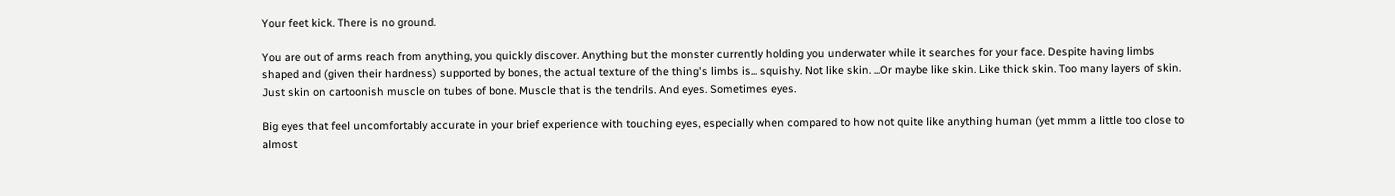Your feet kick. There is no ground.

You are out of arms reach from anything, you quickly discover. Anything but the monster currently holding you underwater while it searches for your face. Despite having limbs shaped and (given their hardness) supported by bones, the actual texture of the thing's limbs is... squishy. Not like skin. ...Or maybe like skin. Like thick skin. Too many layers of skin. Just skin on cartoonish muscle on tubes of bone. Muscle that is the tendrils. And eyes. Sometimes eyes.

Big eyes that feel uncomfortably accurate in your brief experience with touching eyes, especially when compared to how not quite like anything human (yet mmm a little too close to almost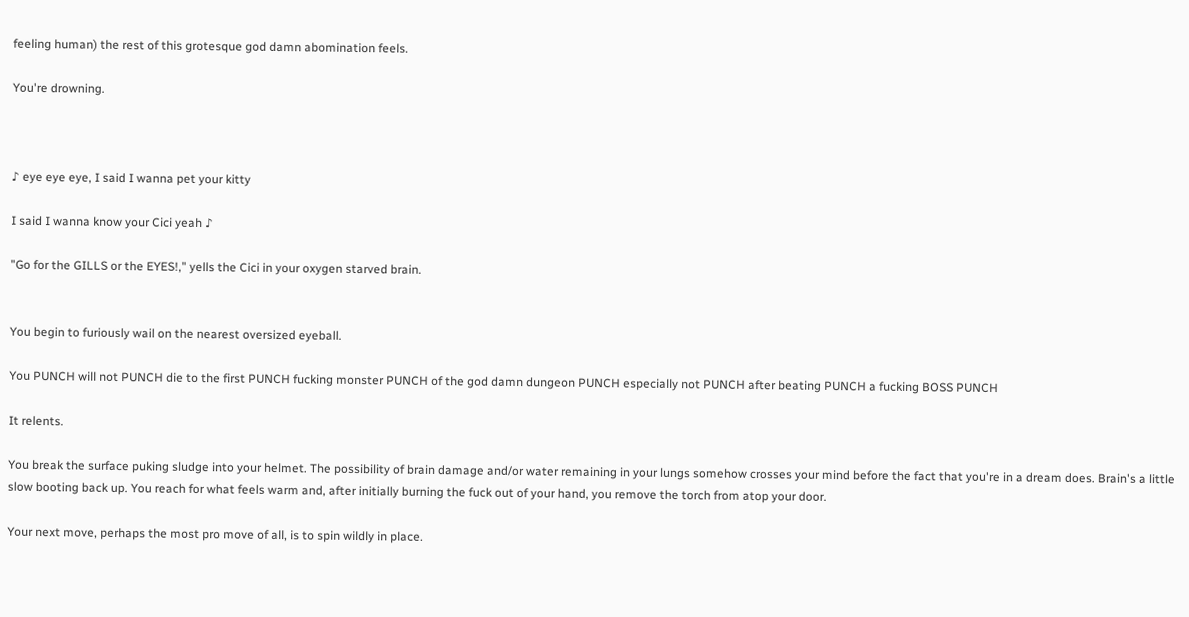feeling human) the rest of this grotesque god damn abomination feels.

You're drowning.



♪ eye eye eye, I said I wanna pet your kitty

I said I wanna know your Cici yeah ♪

"Go for the GILLS or the EYES!," yells the Cici in your oxygen starved brain.


You begin to furiously wail on the nearest oversized eyeball.

You PUNCH will not PUNCH die to the first PUNCH fucking monster PUNCH of the god damn dungeon PUNCH especially not PUNCH after beating PUNCH a fucking BOSS PUNCH

It relents.

You break the surface puking sludge into your helmet. The possibility of brain damage and/or water remaining in your lungs somehow crosses your mind before the fact that you're in a dream does. Brain's a little slow booting back up. You reach for what feels warm and, after initially burning the fuck out of your hand, you remove the torch from atop your door.

Your next move, perhaps the most pro move of all, is to spin wildly in place.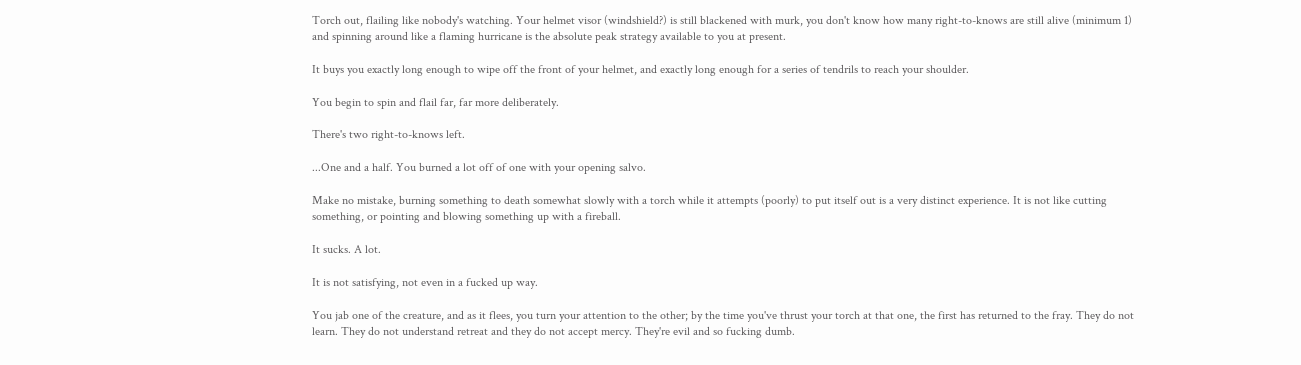Torch out, flailing like nobody's watching. Your helmet visor (windshield?) is still blackened with murk, you don't know how many right-to-knows are still alive (minimum 1) and spinning around like a flaming hurricane is the absolute peak strategy available to you at present.

It buys you exactly long enough to wipe off the front of your helmet, and exactly long enough for a series of tendrils to reach your shoulder.

You begin to spin and flail far, far more deliberately.

There's two right-to-knows left.

...One and a half. You burned a lot off of one with your opening salvo.

Make no mistake, burning something to death somewhat slowly with a torch while it attempts (poorly) to put itself out is a very distinct experience. It is not like cutting something, or pointing and blowing something up with a fireball.

It sucks. A lot.

It is not satisfying, not even in a fucked up way.

You jab one of the creature, and as it flees, you turn your attention to the other; by the time you've thrust your torch at that one, the first has returned to the fray. They do not learn. They do not understand retreat and they do not accept mercy. They're evil and so fucking dumb.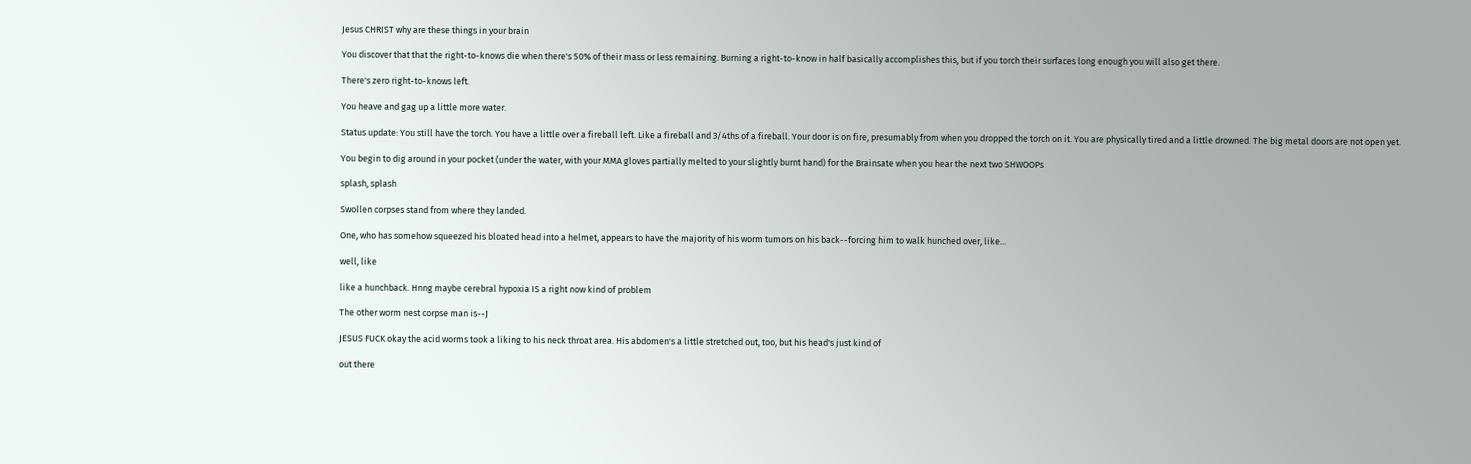Jesus CHRIST why are these things in your brain

You discover that that the right-to-knows die when there's 50% of their mass or less remaining. Burning a right-to-know in half basically accomplishes this, but if you torch their surfaces long enough you will also get there.

There's zero right-to-knows left.

You heave and gag up a little more water.

Status update: You still have the torch. You have a little over a fireball left. Like a fireball and 3/4ths of a fireball. Your door is on fire, presumably from when you dropped the torch on it. You are physically tired and a little drowned. The big metal doors are not open yet.

You begin to dig around in your pocket (under the water, with your MMA gloves partially melted to your slightly burnt hand) for the Brainsate when you hear the next two SHWOOPs

splash, splash

Swollen corpses stand from where they landed.

One, who has somehow squeezed his bloated head into a helmet, appears to have the majority of his worm tumors on his back--forcing him to walk hunched over, like...

well, like

like a hunchback. Hnng maybe cerebral hypoxia IS a right now kind of problem

The other worm nest corpse man is--J

JESUS FUCK okay the acid worms took a liking to his neck throat area. His abdomen's a little stretched out, too, but his head's just kind of

out there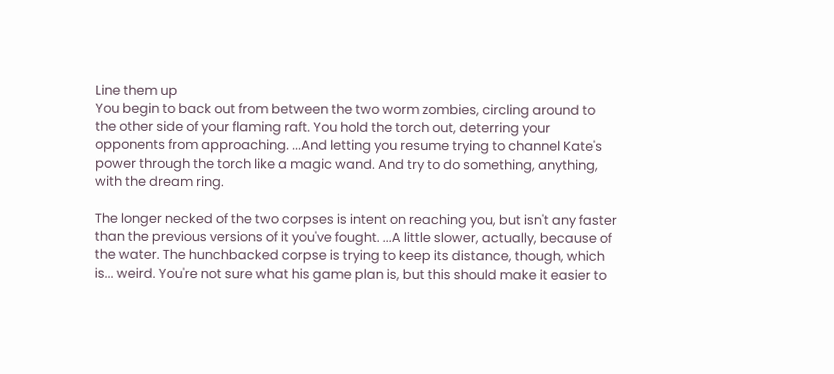Line them up
You begin to back out from between the two worm zombies, circling around to the other side of your flaming raft. You hold the torch out, deterring your opponents from approaching. ...And letting you resume trying to channel Kate's power through the torch like a magic wand. And try to do something, anything, with the dream ring.

The longer necked of the two corpses is intent on reaching you, but isn't any faster than the previous versions of it you've fought. ...A little slower, actually, because of the water. The hunchbacked corpse is trying to keep its distance, though, which is... weird. You're not sure what his game plan is, but this should make it easier to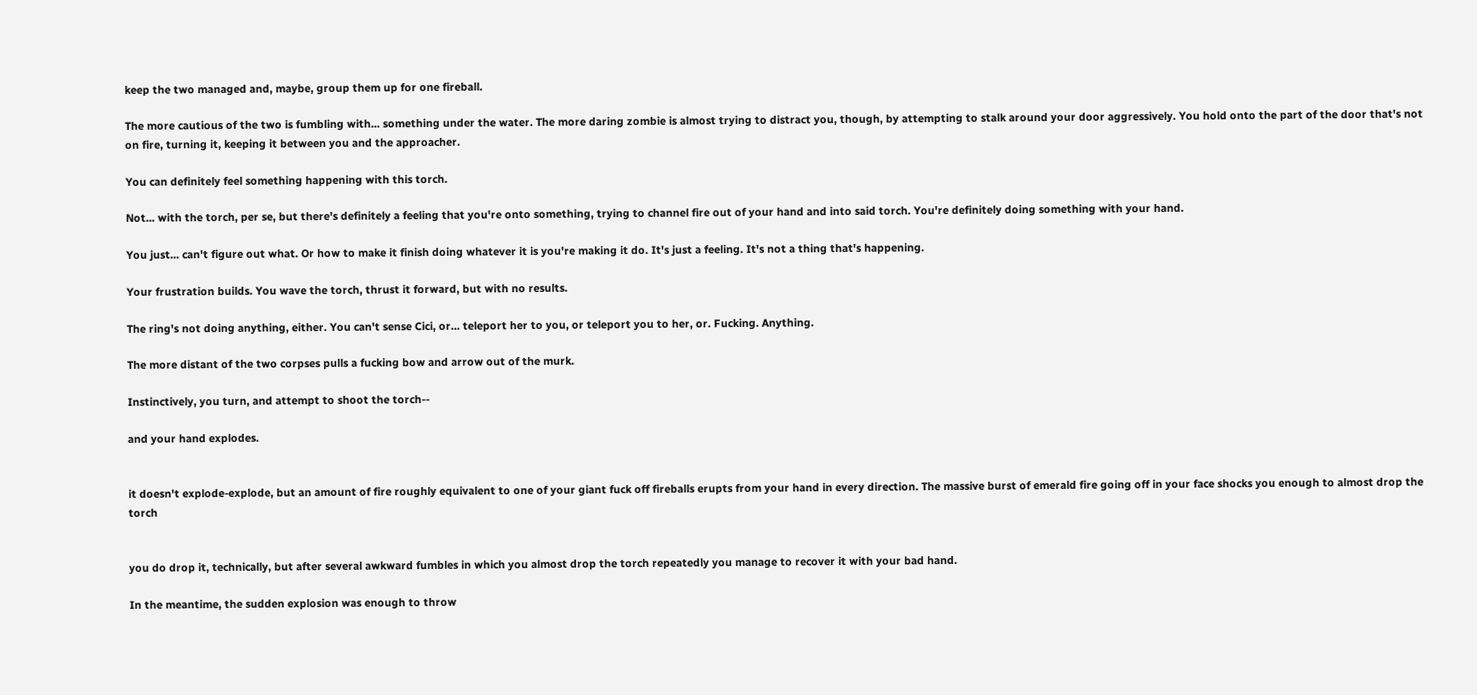keep the two managed and, maybe, group them up for one fireball.

The more cautious of the two is fumbling with... something under the water. The more daring zombie is almost trying to distract you, though, by attempting to stalk around your door aggressively. You hold onto the part of the door that's not on fire, turning it, keeping it between you and the approacher.

You can definitely feel something happening with this torch.

Not... with the torch, per se, but there's definitely a feeling that you're onto something, trying to channel fire out of your hand and into said torch. You're definitely doing something with your hand.

You just... can't figure out what. Or how to make it finish doing whatever it is you're making it do. It's just a feeling. It's not a thing that's happening.

Your frustration builds. You wave the torch, thrust it forward, but with no results.

The ring's not doing anything, either. You can't sense Cici, or... teleport her to you, or teleport you to her, or. Fucking. Anything.

The more distant of the two corpses pulls a fucking bow and arrow out of the murk.

Instinctively, you turn, and attempt to shoot the torch--

and your hand explodes.


it doesn't explode-explode, but an amount of fire roughly equivalent to one of your giant fuck off fireballs erupts from your hand in every direction. The massive burst of emerald fire going off in your face shocks you enough to almost drop the torch


you do drop it, technically, but after several awkward fumbles in which you almost drop the torch repeatedly you manage to recover it with your bad hand.

In the meantime, the sudden explosion was enough to throw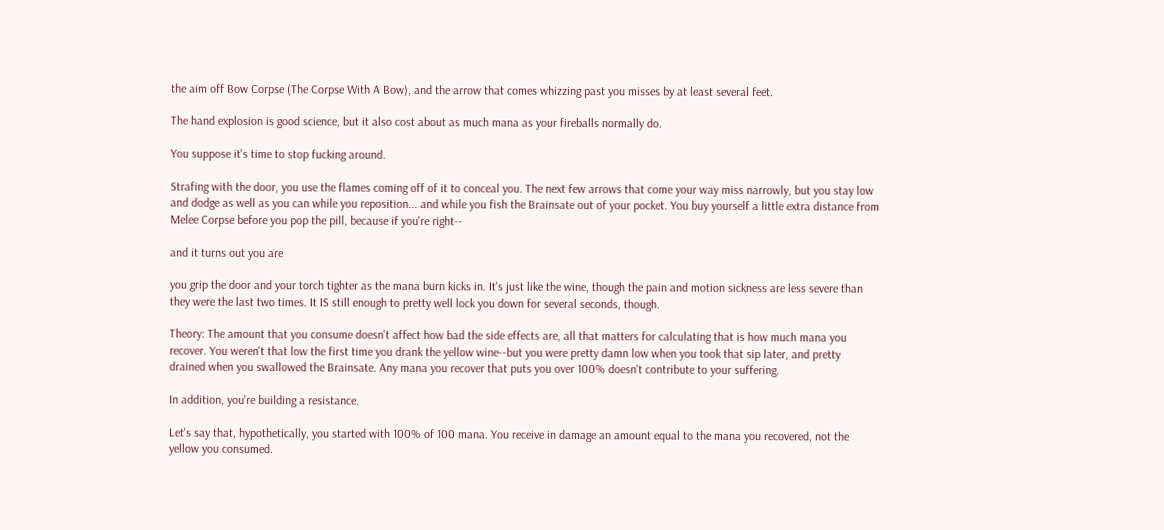the aim off Bow Corpse (The Corpse With A Bow), and the arrow that comes whizzing past you misses by at least several feet.

The hand explosion is good science, but it also cost about as much mana as your fireballs normally do.

You suppose it's time to stop fucking around.

Strafing with the door, you use the flames coming off of it to conceal you. The next few arrows that come your way miss narrowly, but you stay low and dodge as well as you can while you reposition... and while you fish the Brainsate out of your pocket. You buy yourself a little extra distance from Melee Corpse before you pop the pill, because if you're right--

and it turns out you are

you grip the door and your torch tighter as the mana burn kicks in. It's just like the wine, though the pain and motion sickness are less severe than they were the last two times. It IS still enough to pretty well lock you down for several seconds, though.

Theory: The amount that you consume doesn't affect how bad the side effects are, all that matters for calculating that is how much mana you recover. You weren't that low the first time you drank the yellow wine--but you were pretty damn low when you took that sip later, and pretty drained when you swallowed the Brainsate. Any mana you recover that puts you over 100% doesn't contribute to your suffering.

In addition, you're building a resistance.

Let's say that, hypothetically, you started with 100% of 100 mana. You receive in damage an amount equal to the mana you recovered, not the yellow you consumed.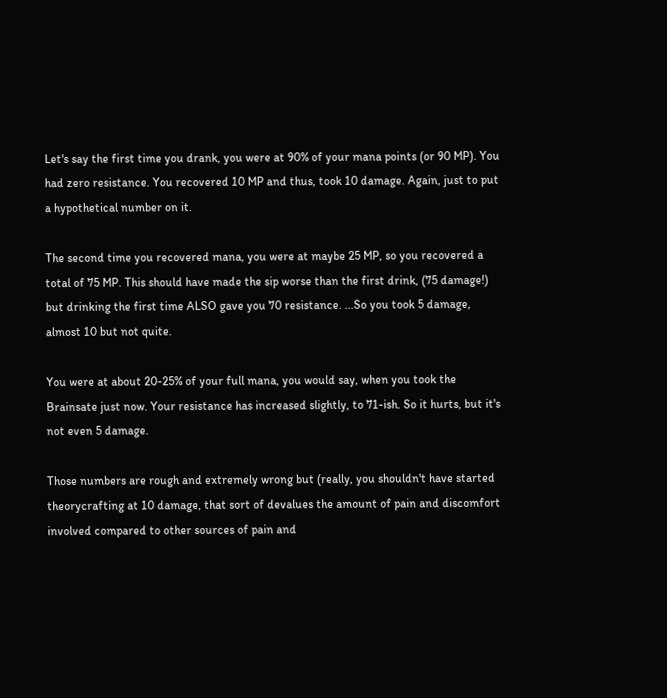Let's say the first time you drank, you were at 90% of your mana points (or 90 MP). You had zero resistance. You recovered 10 MP and thus, took 10 damage. Again, just to put a hypothetical number on it.

The second time you recovered mana, you were at maybe 25 MP, so you recovered a total of 75 MP. This should have made the sip worse than the first drink, (75 damage!) but drinking the first time ALSO gave you 70 resistance. ...So you took 5 damage, almost 10 but not quite.

You were at about 20-25% of your full mana, you would say, when you took the Brainsate just now. Your resistance has increased slightly, to 71-ish. So it hurts, but it's not even 5 damage.

Those numbers are rough and extremely wrong but (really, you shouldn't have started theorycrafting at 10 damage, that sort of devalues the amount of pain and discomfort involved compared to other sources of pain and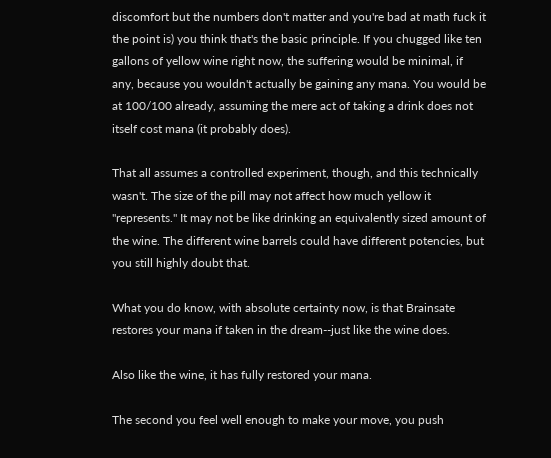discomfort but the numbers don't matter and you're bad at math fuck it the point is) you think that's the basic principle. If you chugged like ten gallons of yellow wine right now, the suffering would be minimal, if any, because you wouldn't actually be gaining any mana. You would be at 100/100 already, assuming the mere act of taking a drink does not itself cost mana (it probably does).

That all assumes a controlled experiment, though, and this technically wasn't. The size of the pill may not affect how much yellow it "represents." It may not be like drinking an equivalently sized amount of the wine. The different wine barrels could have different potencies, but you still highly doubt that.

What you do know, with absolute certainty now, is that Brainsate restores your mana if taken in the dream--just like the wine does.

Also like the wine, it has fully restored your mana.

The second you feel well enough to make your move, you push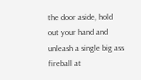the door aside, hold out your hand and unleash a single big ass fireball at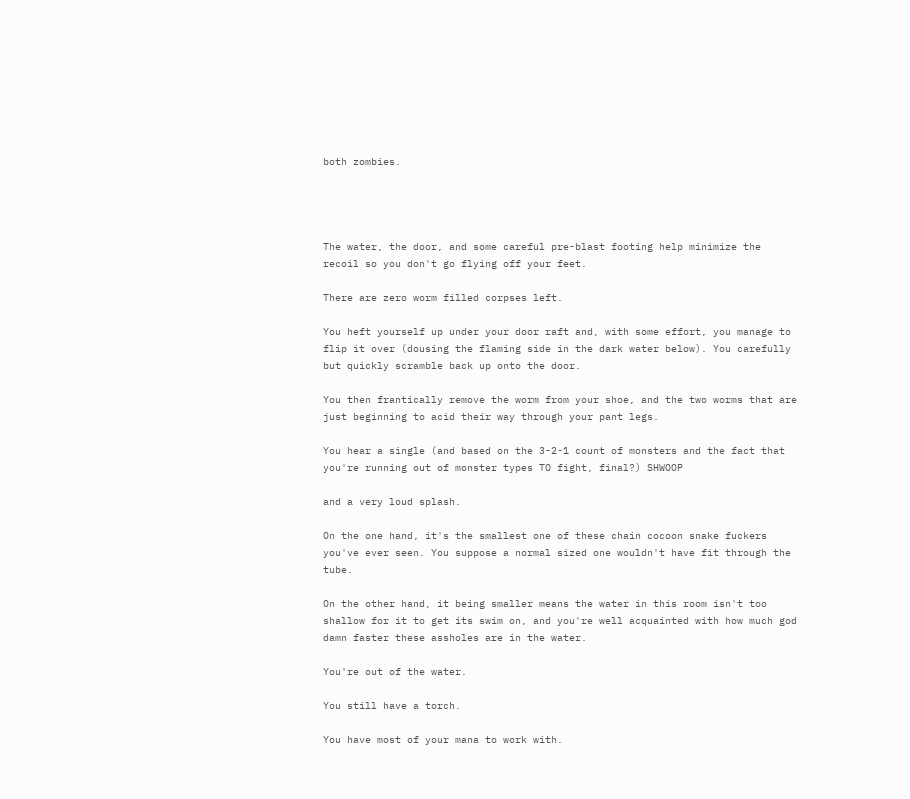both zombies.




The water, the door, and some careful pre-blast footing help minimize the recoil so you don't go flying off your feet.

There are zero worm filled corpses left.

You heft yourself up under your door raft and, with some effort, you manage to flip it over (dousing the flaming side in the dark water below). You carefully but quickly scramble back up onto the door.

You then frantically remove the worm from your shoe, and the two worms that are just beginning to acid their way through your pant legs.

You hear a single (and based on the 3-2-1 count of monsters and the fact that you're running out of monster types TO fight, final?) SHWOOP

and a very loud splash.

On the one hand, it's the smallest one of these chain cocoon snake fuckers you've ever seen. You suppose a normal sized one wouldn't have fit through the tube.

On the other hand, it being smaller means the water in this room isn't too shallow for it to get its swim on, and you're well acquainted with how much god damn faster these assholes are in the water.

You're out of the water.

You still have a torch.

You have most of your mana to work with.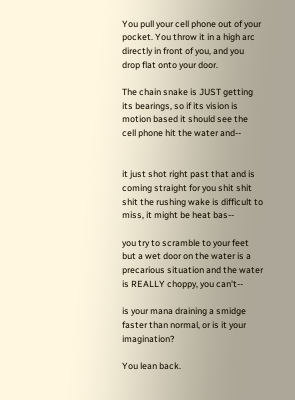You pull your cell phone out of your pocket. You throw it in a high arc directly in front of you, and you drop flat onto your door.

The chain snake is JUST getting its bearings, so if its vision is motion based it should see the cell phone hit the water and--


it just shot right past that and is coming straight for you shit shit shit the rushing wake is difficult to miss, it might be heat bas--

you try to scramble to your feet but a wet door on the water is a precarious situation and the water is REALLY choppy, you can't--

is your mana draining a smidge faster than normal, or is it your imagination?

You lean back.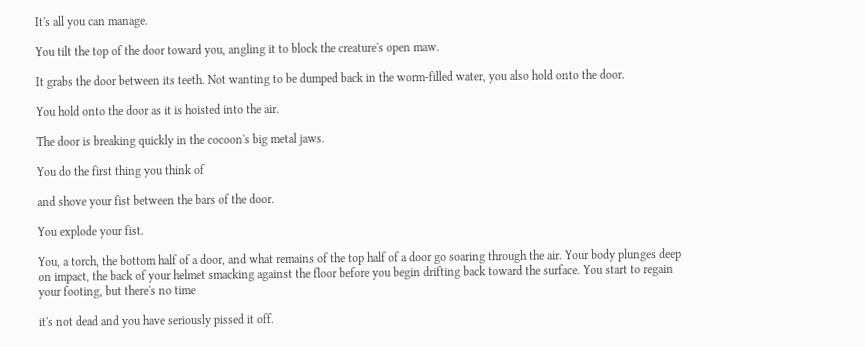It's all you can manage.

You tilt the top of the door toward you, angling it to block the creature's open maw.

It grabs the door between its teeth. Not wanting to be dumped back in the worm-filled water, you also hold onto the door.

You hold onto the door as it is hoisted into the air.

The door is breaking quickly in the cocoon's big metal jaws.

You do the first thing you think of

and shove your fist between the bars of the door.

You explode your fist.

You, a torch, the bottom half of a door, and what remains of the top half of a door go soaring through the air. Your body plunges deep on impact, the back of your helmet smacking against the floor before you begin drifting back toward the surface. You start to regain your footing, but there's no time

it's not dead and you have seriously pissed it off.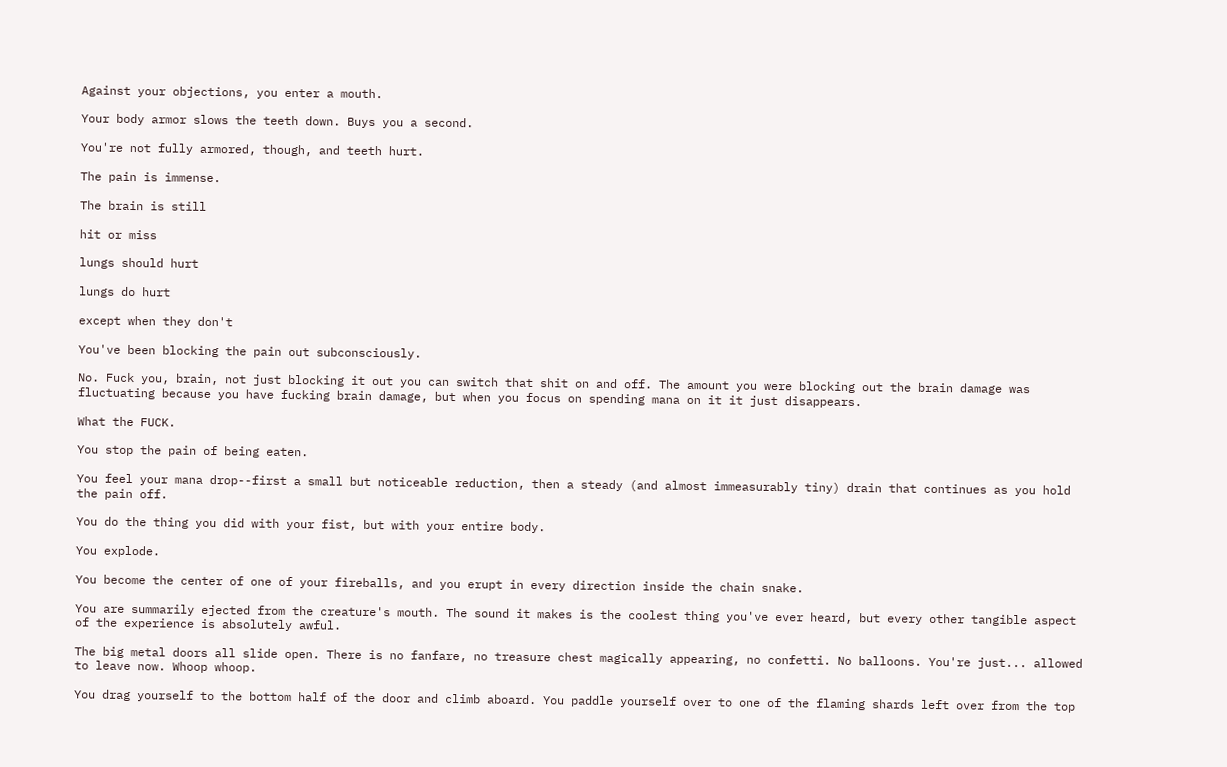Against your objections, you enter a mouth.

Your body armor slows the teeth down. Buys you a second.

You're not fully armored, though, and teeth hurt.

The pain is immense.

The brain is still

hit or miss

lungs should hurt

lungs do hurt

except when they don't

You've been blocking the pain out subconsciously.

No. Fuck you, brain, not just blocking it out you can switch that shit on and off. The amount you were blocking out the brain damage was fluctuating because you have fucking brain damage, but when you focus on spending mana on it it just disappears.

What the FUCK.

You stop the pain of being eaten.

You feel your mana drop--first a small but noticeable reduction, then a steady (and almost immeasurably tiny) drain that continues as you hold the pain off.

You do the thing you did with your fist, but with your entire body.

You explode.

You become the center of one of your fireballs, and you erupt in every direction inside the chain snake.

You are summarily ejected from the creature's mouth. The sound it makes is the coolest thing you've ever heard, but every other tangible aspect of the experience is absolutely awful.

The big metal doors all slide open. There is no fanfare, no treasure chest magically appearing, no confetti. No balloons. You're just... allowed to leave now. Whoop whoop.

You drag yourself to the bottom half of the door and climb aboard. You paddle yourself over to one of the flaming shards left over from the top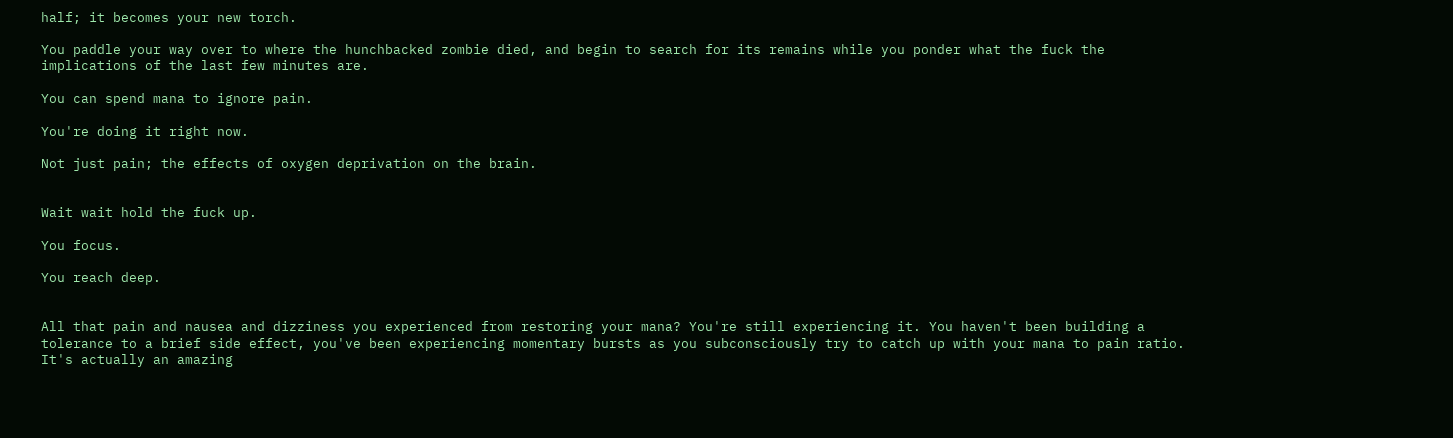half; it becomes your new torch.

You paddle your way over to where the hunchbacked zombie died, and begin to search for its remains while you ponder what the fuck the implications of the last few minutes are.

You can spend mana to ignore pain.

You're doing it right now.

Not just pain; the effects of oxygen deprivation on the brain.


Wait wait hold the fuck up.

You focus.

You reach deep.


All that pain and nausea and dizziness you experienced from restoring your mana? You're still experiencing it. You haven't been building a tolerance to a brief side effect, you've been experiencing momentary bursts as you subconsciously try to catch up with your mana to pain ratio. It's actually an amazing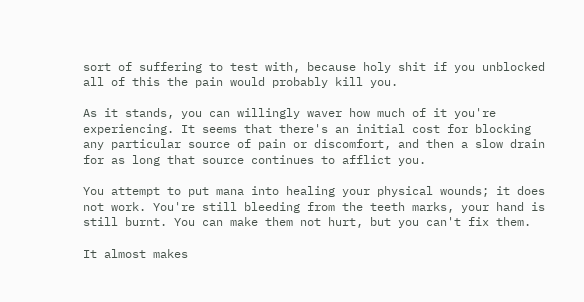sort of suffering to test with, because holy shit if you unblocked all of this the pain would probably kill you.

As it stands, you can willingly waver how much of it you're experiencing. It seems that there's an initial cost for blocking any particular source of pain or discomfort, and then a slow drain for as long that source continues to afflict you.

You attempt to put mana into healing your physical wounds; it does not work. You're still bleeding from the teeth marks, your hand is still burnt. You can make them not hurt, but you can't fix them.

It almost makes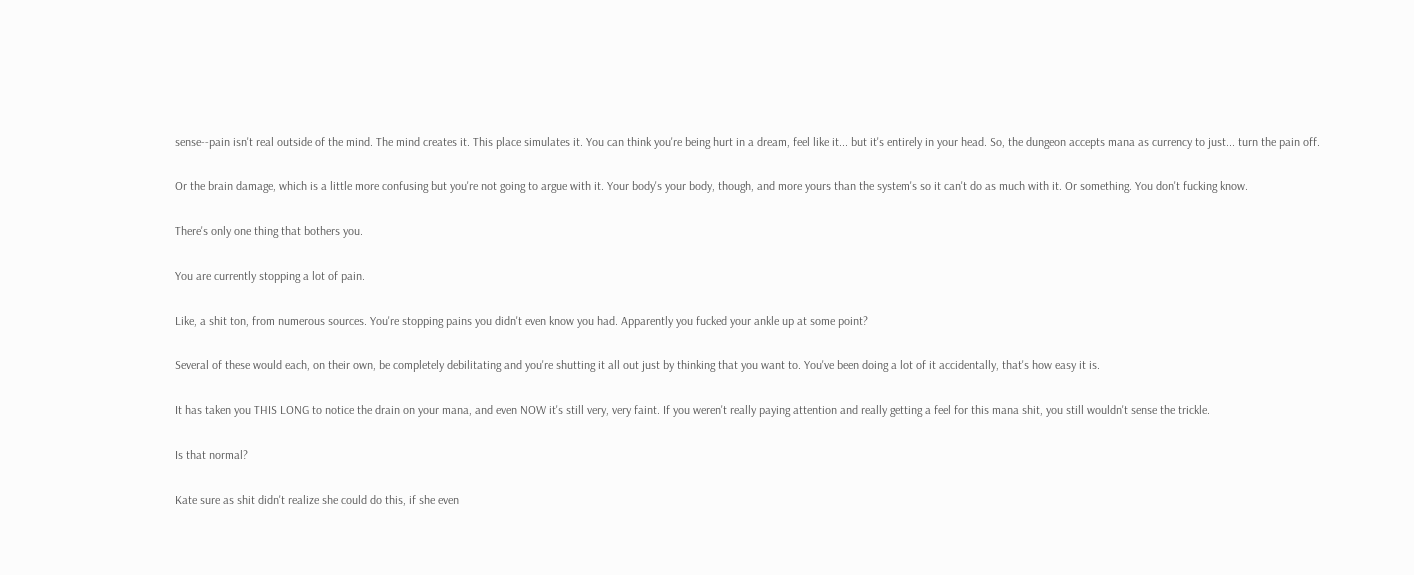sense--pain isn't real outside of the mind. The mind creates it. This place simulates it. You can think you're being hurt in a dream, feel like it... but it's entirely in your head. So, the dungeon accepts mana as currency to just... turn the pain off.

Or the brain damage, which is a little more confusing but you're not going to argue with it. Your body's your body, though, and more yours than the system's so it can't do as much with it. Or something. You don't fucking know.

There's only one thing that bothers you.

You are currently stopping a lot of pain.

Like, a shit ton, from numerous sources. You're stopping pains you didn't even know you had. Apparently you fucked your ankle up at some point?

Several of these would each, on their own, be completely debilitating and you're shutting it all out just by thinking that you want to. You've been doing a lot of it accidentally, that's how easy it is.

It has taken you THIS LONG to notice the drain on your mana, and even NOW it's still very, very faint. If you weren't really paying attention and really getting a feel for this mana shit, you still wouldn't sense the trickle.

Is that normal?

Kate sure as shit didn't realize she could do this, if she even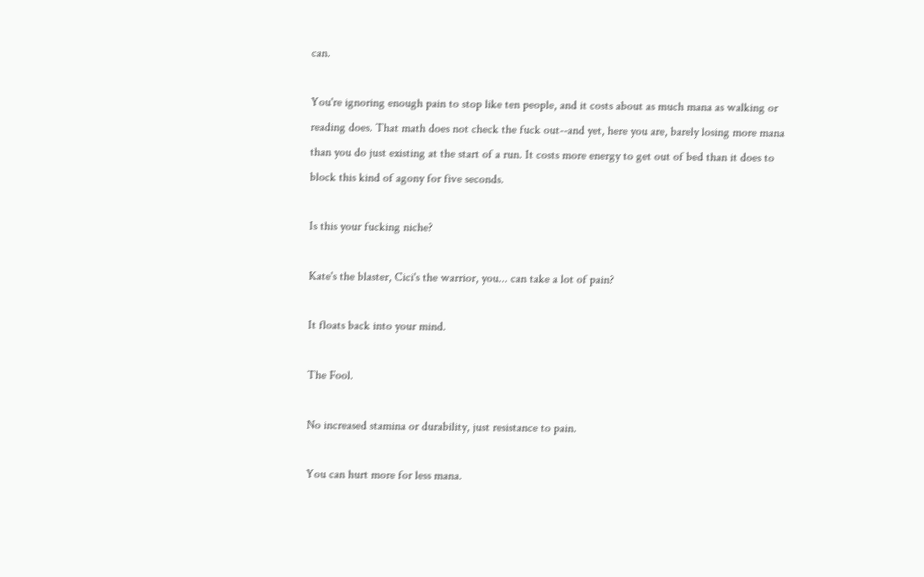can.

You're ignoring enough pain to stop like ten people, and it costs about as much mana as walking or reading does. That math does not check the fuck out--and yet, here you are, barely losing more mana than you do just existing at the start of a run. It costs more energy to get out of bed than it does to block this kind of agony for five seconds.

Is this your fucking niche?

Kate's the blaster, Cici's the warrior, you... can take a lot of pain?

It floats back into your mind.

The Fool.

No increased stamina or durability, just resistance to pain.

You can hurt more for less mana.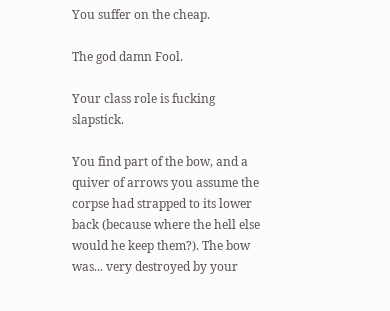You suffer on the cheap.

The god damn Fool.

Your class role is fucking slapstick.

You find part of the bow, and a quiver of arrows you assume the corpse had strapped to its lower back (because where the hell else would he keep them?). The bow was... very destroyed by your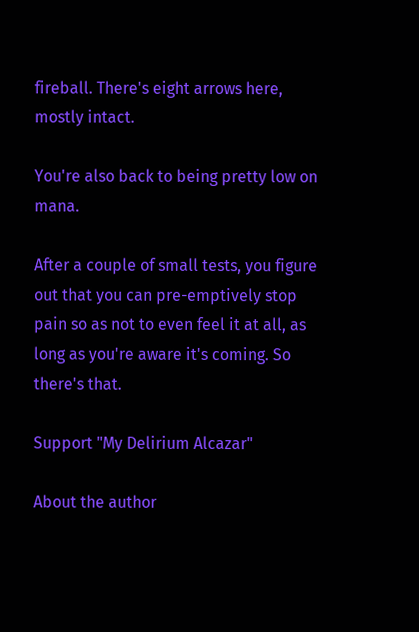fireball. There's eight arrows here, mostly intact.

You're also back to being pretty low on mana.

After a couple of small tests, you figure out that you can pre-emptively stop pain so as not to even feel it at all, as long as you're aware it's coming. So there's that.

Support "My Delirium Alcazar"

About the author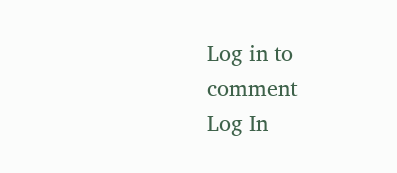Log in to comment
Log In